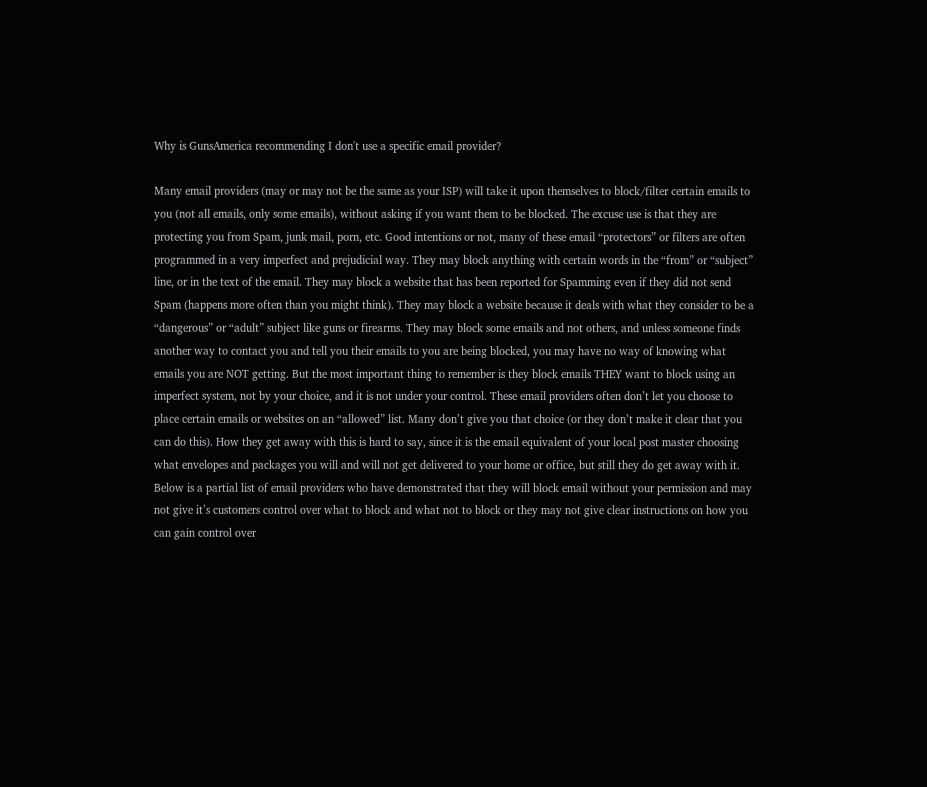Why is GunsAmerica recommending I don't use a specific email provider?

Many email providers (may or may not be the same as your ISP) will take it upon themselves to block/filter certain emails to you (not all emails, only some emails), without asking if you want them to be blocked. The excuse use is that they are protecting you from Spam, junk mail, porn, etc. Good intentions or not, many of these email “protectors” or filters are often programmed in a very imperfect and prejudicial way. They may block anything with certain words in the “from” or “subject” line, or in the text of the email. They may block a website that has been reported for Spamming even if they did not send Spam (happens more often than you might think). They may block a website because it deals with what they consider to be a “dangerous” or “adult” subject like guns or firearms. They may block some emails and not others, and unless someone finds another way to contact you and tell you their emails to you are being blocked, you may have no way of knowing what emails you are NOT getting. But the most important thing to remember is they block emails THEY want to block using an imperfect system, not by your choice, and it is not under your control. These email providers often don’t let you choose to place certain emails or websites on an “allowed” list. Many don’t give you that choice (or they don’t make it clear that you can do this). How they get away with this is hard to say, since it is the email equivalent of your local post master choosing what envelopes and packages you will and will not get delivered to your home or office, but still they do get away with it. Below is a partial list of email providers who have demonstrated that they will block email without your permission and may not give it’s customers control over what to block and what not to block or they may not give clear instructions on how you can gain control over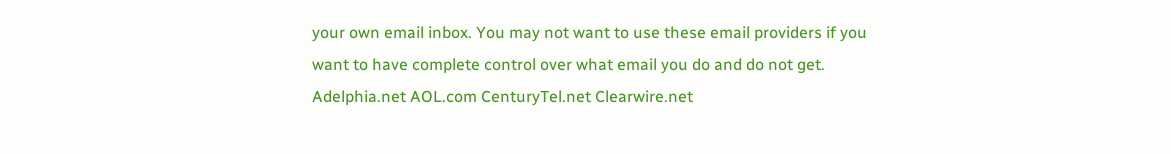your own email inbox. You may not want to use these email providers if you want to have complete control over what email you do and do not get. Adelphia.net AOL.com CenturyTel.net Clearwire.net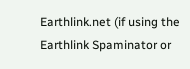Earthlink.net (if using the Earthlink Spaminator or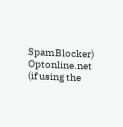SpamBlocker) Optonline.net (if using the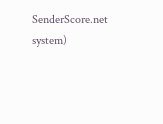SenderScore.net system)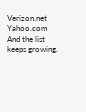Verizon.net Yahoo.com And the list keeps growing.